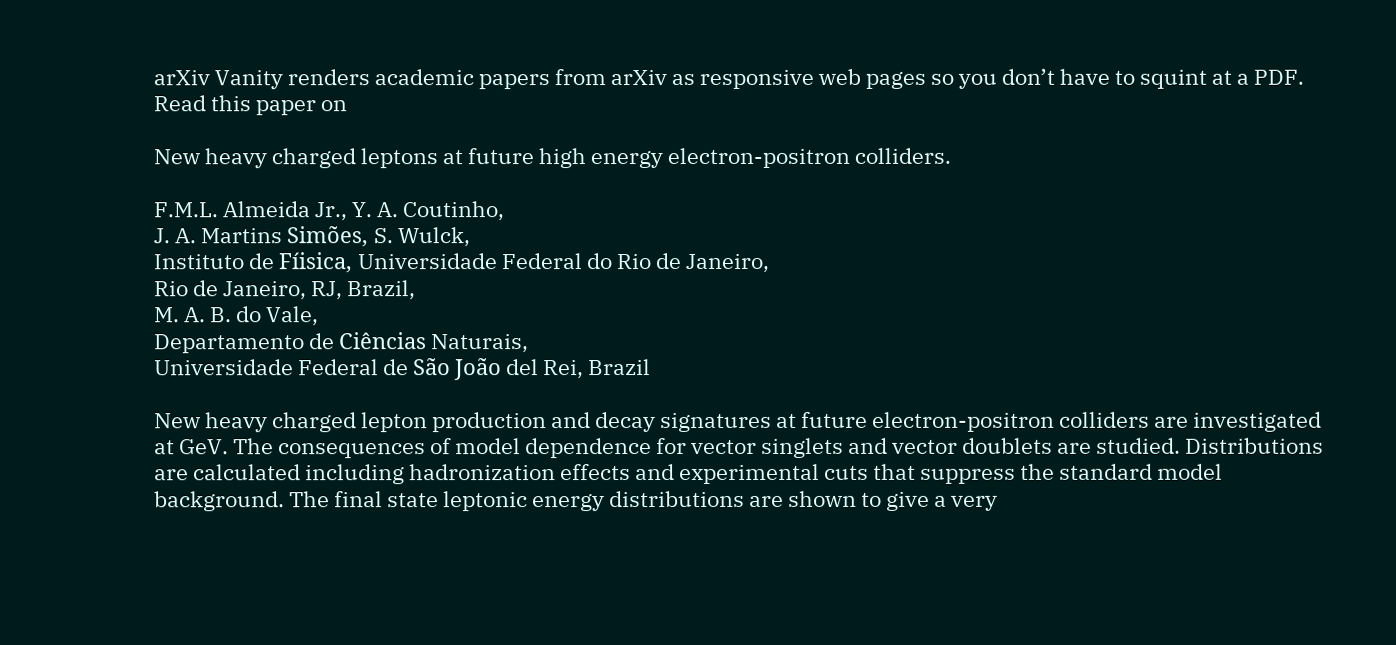arXiv Vanity renders academic papers from arXiv as responsive web pages so you don’t have to squint at a PDF. Read this paper on

New heavy charged leptons at future high energy electron-positron colliders.

F.M.L. Almeida Jr., Y. A. Coutinho,
J. A. Martins Simões, S. Wulck,
Instituto de Fíisica, Universidade Federal do Rio de Janeiro,
Rio de Janeiro, RJ, Brazil,
M. A. B. do Vale,
Departamento de Ciências Naturais,
Universidade Federal de São João del Rei, Brazil

New heavy charged lepton production and decay signatures at future electron-positron colliders are investigated at GeV. The consequences of model dependence for vector singlets and vector doublets are studied. Distributions are calculated including hadronization effects and experimental cuts that suppress the standard model background. The final state leptonic energy distributions are shown to give a very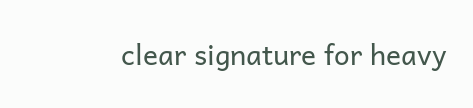clear signature for heavy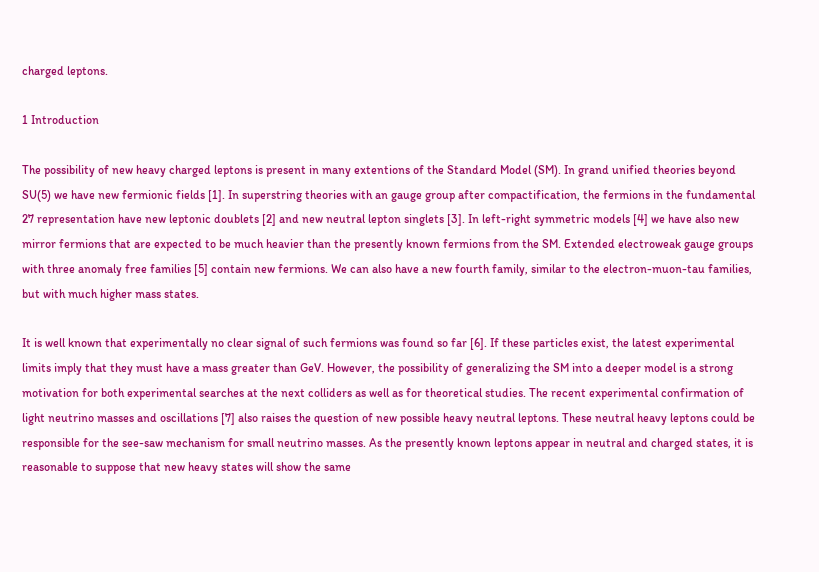charged leptons.

1 Introduction

The possibility of new heavy charged leptons is present in many extentions of the Standard Model (SM). In grand unified theories beyond SU(5) we have new fermionic fields [1]. In superstring theories with an gauge group after compactification, the fermions in the fundamental 27 representation have new leptonic doublets [2] and new neutral lepton singlets [3]. In left-right symmetric models [4] we have also new mirror fermions that are expected to be much heavier than the presently known fermions from the SM. Extended electroweak gauge groups with three anomaly free families [5] contain new fermions. We can also have a new fourth family, similar to the electron-muon-tau families, but with much higher mass states.

It is well known that experimentally no clear signal of such fermions was found so far [6]. If these particles exist, the latest experimental limits imply that they must have a mass greater than GeV. However, the possibility of generalizing the SM into a deeper model is a strong motivation for both experimental searches at the next colliders as well as for theoretical studies. The recent experimental confirmation of light neutrino masses and oscillations [7] also raises the question of new possible heavy neutral leptons. These neutral heavy leptons could be responsible for the see-saw mechanism for small neutrino masses. As the presently known leptons appear in neutral and charged states, it is reasonable to suppose that new heavy states will show the same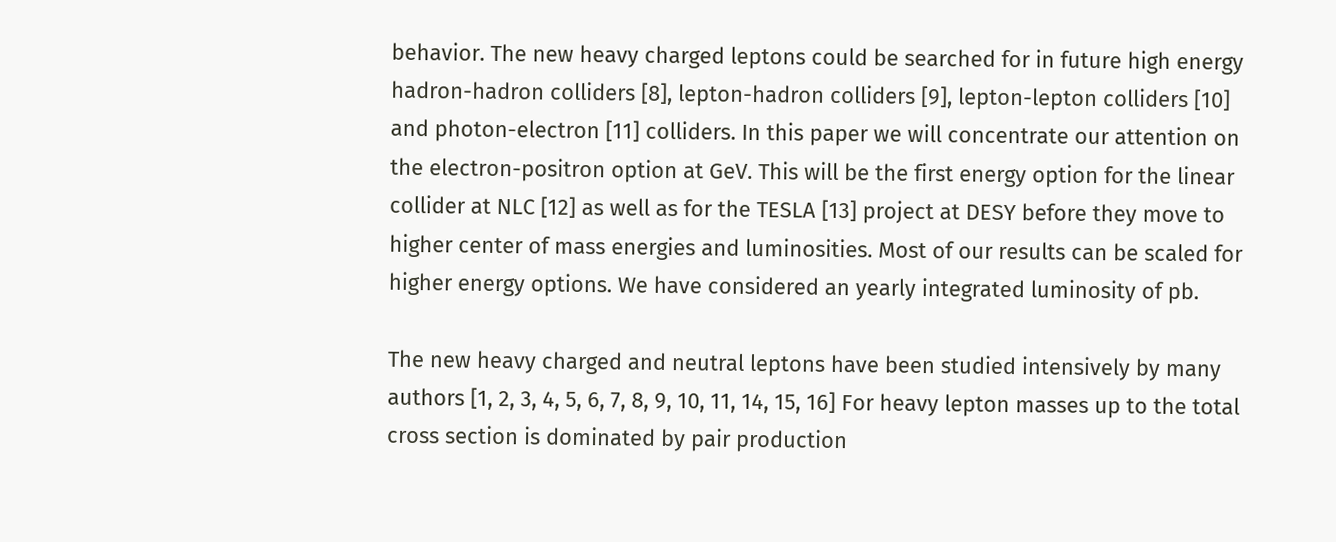behavior. The new heavy charged leptons could be searched for in future high energy hadron-hadron colliders [8], lepton-hadron colliders [9], lepton-lepton colliders [10] and photon-electron [11] colliders. In this paper we will concentrate our attention on the electron-positron option at GeV. This will be the first energy option for the linear collider at NLC [12] as well as for the TESLA [13] project at DESY before they move to higher center of mass energies and luminosities. Most of our results can be scaled for higher energy options. We have considered an yearly integrated luminosity of pb.

The new heavy charged and neutral leptons have been studied intensively by many authors [1, 2, 3, 4, 5, 6, 7, 8, 9, 10, 11, 14, 15, 16] For heavy lepton masses up to the total cross section is dominated by pair production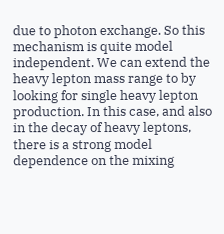due to photon exchange. So this mechanism is quite model independent. We can extend the heavy lepton mass range to by looking for single heavy lepton production. In this case, and also in the decay of heavy leptons, there is a strong model dependence on the mixing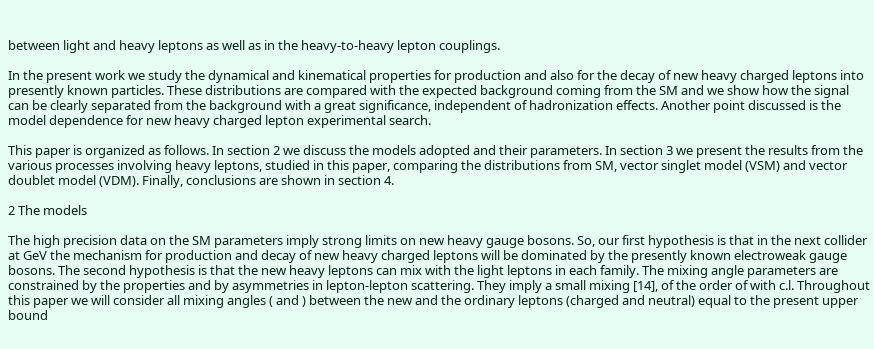between light and heavy leptons as well as in the heavy-to-heavy lepton couplings.

In the present work we study the dynamical and kinematical properties for production and also for the decay of new heavy charged leptons into presently known particles. These distributions are compared with the expected background coming from the SM and we show how the signal can be clearly separated from the background with a great significance, independent of hadronization effects. Another point discussed is the model dependence for new heavy charged lepton experimental search.

This paper is organized as follows. In section 2 we discuss the models adopted and their parameters. In section 3 we present the results from the various processes involving heavy leptons, studied in this paper, comparing the distributions from SM, vector singlet model (VSM) and vector doublet model (VDM). Finally, conclusions are shown in section 4.

2 The models

The high precision data on the SM parameters imply strong limits on new heavy gauge bosons. So, our first hypothesis is that in the next collider at GeV the mechanism for production and decay of new heavy charged leptons will be dominated by the presently known electroweak gauge bosons. The second hypothesis is that the new heavy leptons can mix with the light leptons in each family. The mixing angle parameters are constrained by the properties and by asymmetries in lepton-lepton scattering. They imply a small mixing [14], of the order of with c.l. Throughout this paper we will consider all mixing angles ( and ) between the new and the ordinary leptons (charged and neutral) equal to the present upper bound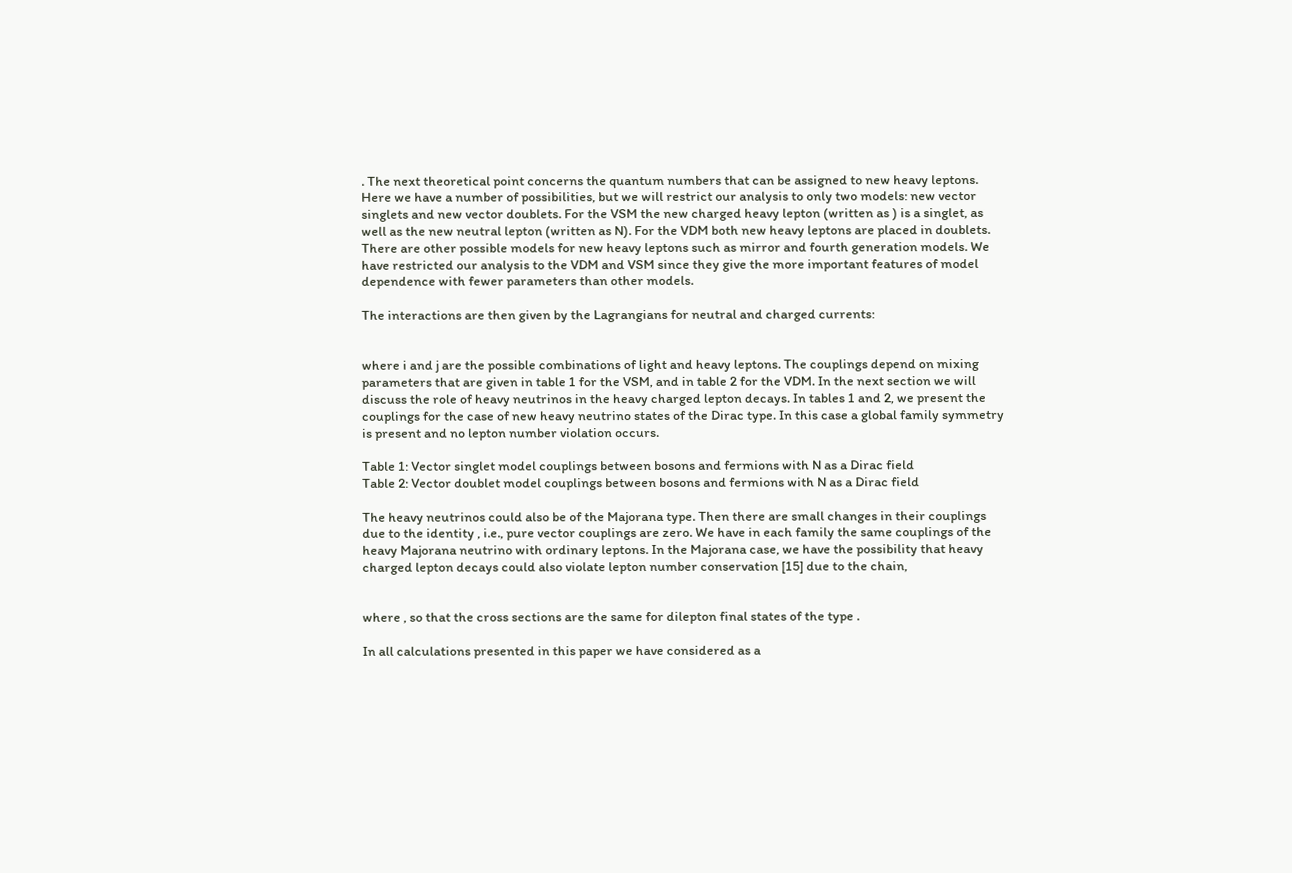. The next theoretical point concerns the quantum numbers that can be assigned to new heavy leptons. Here we have a number of possibilities, but we will restrict our analysis to only two models: new vector singlets and new vector doublets. For the VSM the new charged heavy lepton (written as ) is a singlet, as well as the new neutral lepton (written as N). For the VDM both new heavy leptons are placed in doublets. There are other possible models for new heavy leptons such as mirror and fourth generation models. We have restricted our analysis to the VDM and VSM since they give the more important features of model dependence with fewer parameters than other models.

The interactions are then given by the Lagrangians for neutral and charged currents:


where i and j are the possible combinations of light and heavy leptons. The couplings depend on mixing parameters that are given in table 1 for the VSM, and in table 2 for the VDM. In the next section we will discuss the role of heavy neutrinos in the heavy charged lepton decays. In tables 1 and 2, we present the couplings for the case of new heavy neutrino states of the Dirac type. In this case a global family symmetry is present and no lepton number violation occurs.

Table 1: Vector singlet model couplings between bosons and fermions with N as a Dirac field
Table 2: Vector doublet model couplings between bosons and fermions with N as a Dirac field

The heavy neutrinos could also be of the Majorana type. Then there are small changes in their couplings due to the identity , i.e., pure vector couplings are zero. We have in each family the same couplings of the heavy Majorana neutrino with ordinary leptons. In the Majorana case, we have the possibility that heavy charged lepton decays could also violate lepton number conservation [15] due to the chain,


where , so that the cross sections are the same for dilepton final states of the type .

In all calculations presented in this paper we have considered as a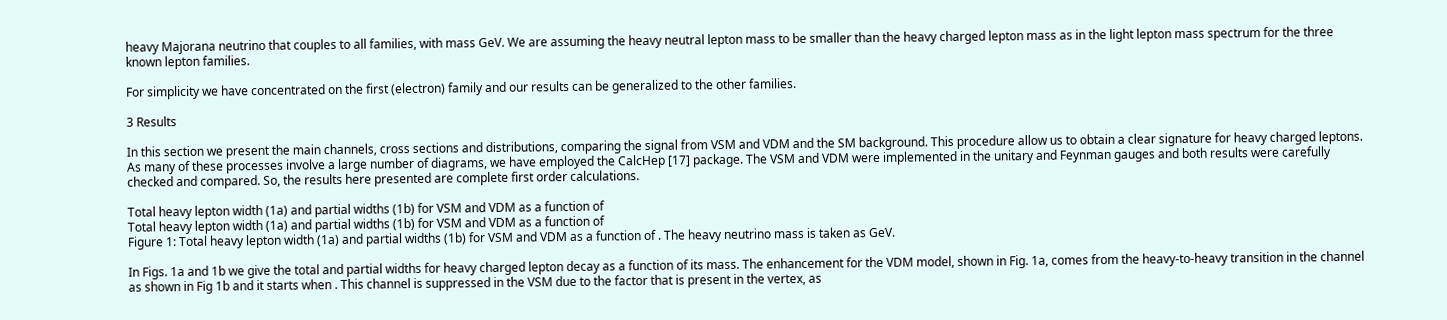heavy Majorana neutrino that couples to all families, with mass GeV. We are assuming the heavy neutral lepton mass to be smaller than the heavy charged lepton mass as in the light lepton mass spectrum for the three known lepton families.

For simplicity we have concentrated on the first (electron) family and our results can be generalized to the other families.

3 Results

In this section we present the main channels, cross sections and distributions, comparing the signal from VSM and VDM and the SM background. This procedure allow us to obtain a clear signature for heavy charged leptons. As many of these processes involve a large number of diagrams, we have employed the CalcHep [17] package. The VSM and VDM were implemented in the unitary and Feynman gauges and both results were carefully checked and compared. So, the results here presented are complete first order calculations.

Total heavy lepton width (1a) and partial widths (1b) for VSM and VDM as a function of
Total heavy lepton width (1a) and partial widths (1b) for VSM and VDM as a function of
Figure 1: Total heavy lepton width (1a) and partial widths (1b) for VSM and VDM as a function of . The heavy neutrino mass is taken as GeV.

In Figs. 1a and 1b we give the total and partial widths for heavy charged lepton decay as a function of its mass. The enhancement for the VDM model, shown in Fig. 1a, comes from the heavy-to-heavy transition in the channel as shown in Fig 1b and it starts when . This channel is suppressed in the VSM due to the factor that is present in the vertex, as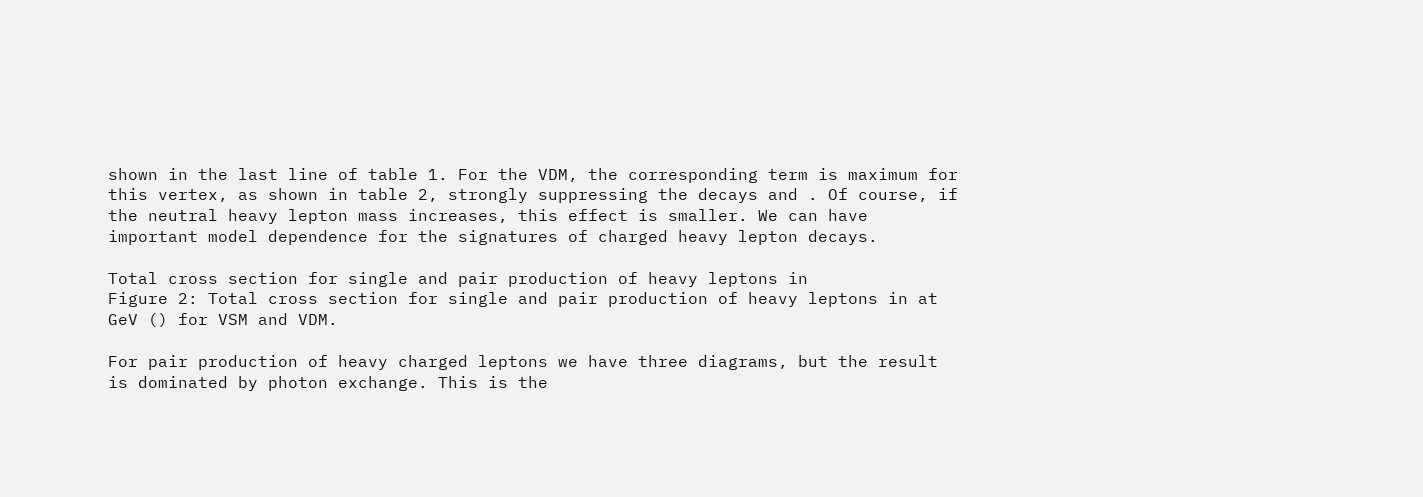shown in the last line of table 1. For the VDM, the corresponding term is maximum for this vertex, as shown in table 2, strongly suppressing the decays and . Of course, if the neutral heavy lepton mass increases, this effect is smaller. We can have important model dependence for the signatures of charged heavy lepton decays.

Total cross section for single and pair production of heavy leptons in
Figure 2: Total cross section for single and pair production of heavy leptons in at GeV () for VSM and VDM.

For pair production of heavy charged leptons we have three diagrams, but the result is dominated by photon exchange. This is the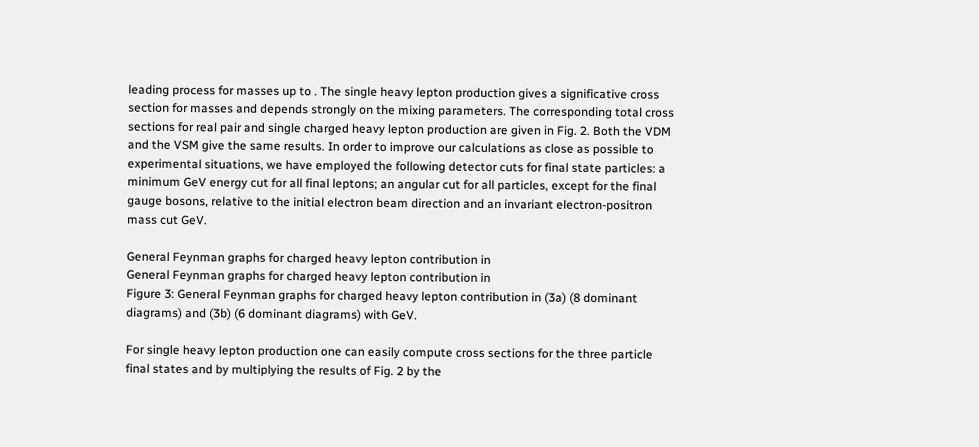leading process for masses up to . The single heavy lepton production gives a significative cross section for masses and depends strongly on the mixing parameters. The corresponding total cross sections for real pair and single charged heavy lepton production are given in Fig. 2. Both the VDM and the VSM give the same results. In order to improve our calculations as close as possible to experimental situations, we have employed the following detector cuts for final state particles: a minimum GeV energy cut for all final leptons; an angular cut for all particles, except for the final gauge bosons, relative to the initial electron beam direction and an invariant electron-positron mass cut GeV.

General Feynman graphs for charged heavy lepton contribution in
General Feynman graphs for charged heavy lepton contribution in
Figure 3: General Feynman graphs for charged heavy lepton contribution in (3a) (8 dominant diagrams) and (3b) (6 dominant diagrams) with GeV.

For single heavy lepton production one can easily compute cross sections for the three particle final states and by multiplying the results of Fig. 2 by the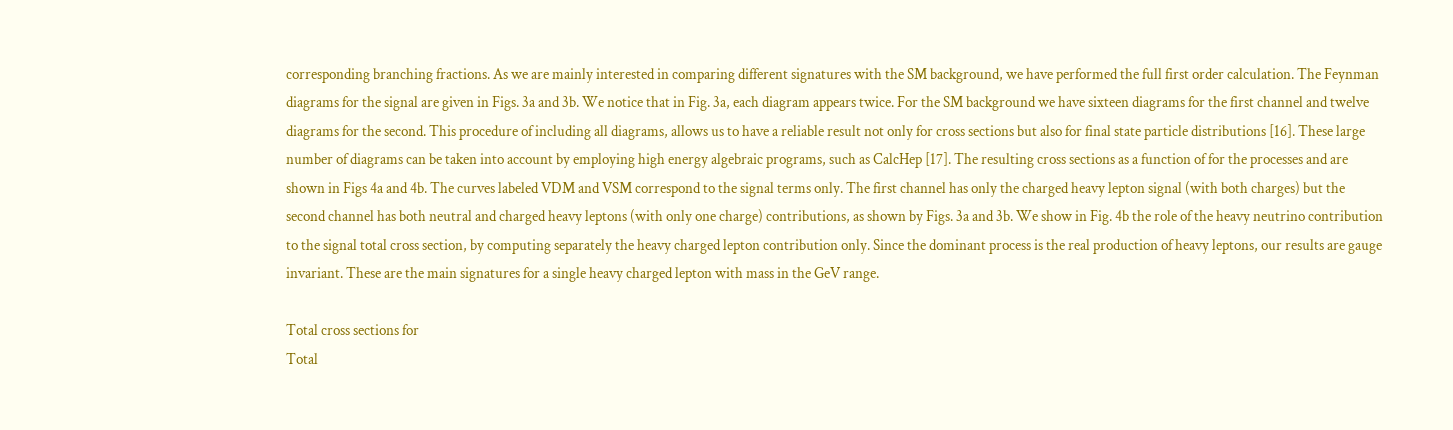corresponding branching fractions. As we are mainly interested in comparing different signatures with the SM background, we have performed the full first order calculation. The Feynman diagrams for the signal are given in Figs. 3a and 3b. We notice that in Fig. 3a, each diagram appears twice. For the SM background we have sixteen diagrams for the first channel and twelve diagrams for the second. This procedure of including all diagrams, allows us to have a reliable result not only for cross sections but also for final state particle distributions [16]. These large number of diagrams can be taken into account by employing high energy algebraic programs, such as CalcHep [17]. The resulting cross sections as a function of for the processes and are shown in Figs 4a and 4b. The curves labeled VDM and VSM correspond to the signal terms only. The first channel has only the charged heavy lepton signal (with both charges) but the second channel has both neutral and charged heavy leptons (with only one charge) contributions, as shown by Figs. 3a and 3b. We show in Fig. 4b the role of the heavy neutrino contribution to the signal total cross section, by computing separately the heavy charged lepton contribution only. Since the dominant process is the real production of heavy leptons, our results are gauge invariant. These are the main signatures for a single heavy charged lepton with mass in the GeV range.

Total cross sections for
Total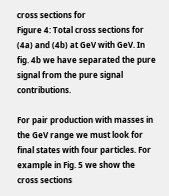cross sections for
Figure 4: Total cross sections for (4a) and (4b) at GeV with GeV. In fig. 4b we have separated the pure signal from the pure signal contributions.

For pair production with masses in the GeV range we must look for final states with four particles. For example in Fig. 5 we show the cross sections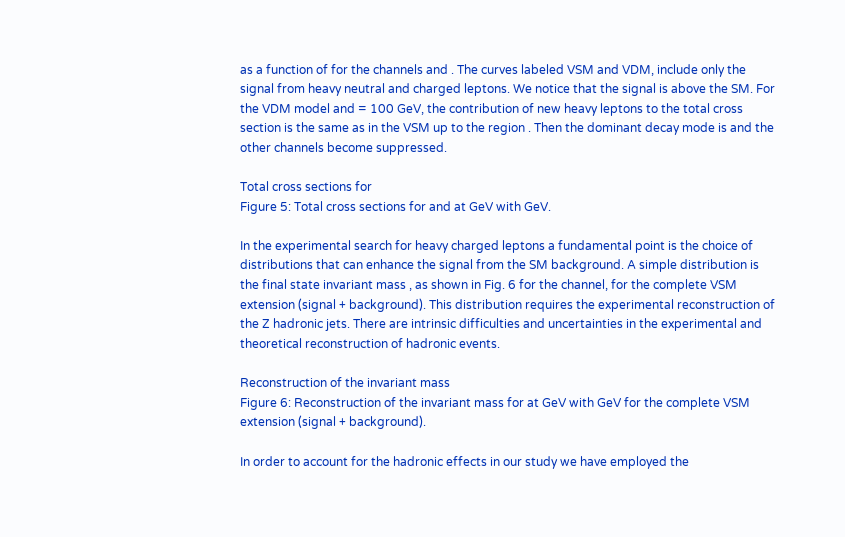as a function of for the channels and . The curves labeled VSM and VDM, include only the signal from heavy neutral and charged leptons. We notice that the signal is above the SM. For the VDM model and = 100 GeV, the contribution of new heavy leptons to the total cross section is the same as in the VSM up to the region . Then the dominant decay mode is and the other channels become suppressed.

Total cross sections for
Figure 5: Total cross sections for and at GeV with GeV.

In the experimental search for heavy charged leptons a fundamental point is the choice of distributions that can enhance the signal from the SM background. A simple distribution is the final state invariant mass , as shown in Fig. 6 for the channel, for the complete VSM extension (signal + background). This distribution requires the experimental reconstruction of the Z hadronic jets. There are intrinsic difficulties and uncertainties in the experimental and theoretical reconstruction of hadronic events.

Reconstruction of the invariant mass
Figure 6: Reconstruction of the invariant mass for at GeV with GeV for the complete VSM extension (signal + background).

In order to account for the hadronic effects in our study we have employed the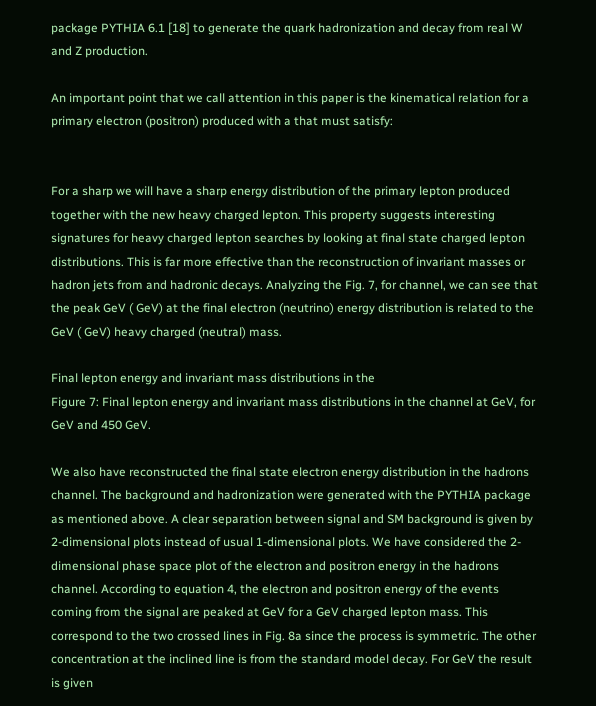package PYTHIA 6.1 [18] to generate the quark hadronization and decay from real W and Z production.

An important point that we call attention in this paper is the kinematical relation for a primary electron (positron) produced with a that must satisfy:


For a sharp we will have a sharp energy distribution of the primary lepton produced together with the new heavy charged lepton. This property suggests interesting signatures for heavy charged lepton searches by looking at final state charged lepton distributions. This is far more effective than the reconstruction of invariant masses or hadron jets from and hadronic decays. Analyzing the Fig. 7, for channel, we can see that the peak GeV ( GeV) at the final electron (neutrino) energy distribution is related to the GeV ( GeV) heavy charged (neutral) mass.

Final lepton energy and invariant mass distributions in the
Figure 7: Final lepton energy and invariant mass distributions in the channel at GeV, for GeV and 450 GeV.

We also have reconstructed the final state electron energy distribution in the hadrons channel. The background and hadronization were generated with the PYTHIA package as mentioned above. A clear separation between signal and SM background is given by 2-dimensional plots instead of usual 1-dimensional plots. We have considered the 2-dimensional phase space plot of the electron and positron energy in the hadrons channel. According to equation 4, the electron and positron energy of the events coming from the signal are peaked at GeV for a GeV charged lepton mass. This correspond to the two crossed lines in Fig. 8a since the process is symmetric. The other concentration at the inclined line is from the standard model decay. For GeV the result is given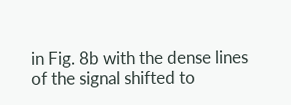in Fig. 8b with the dense lines of the signal shifted to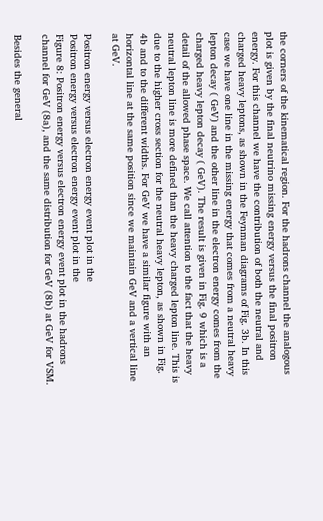the corners of the kinematical region. For the hadrons channel the analogous plot is given by the final neutrino missing energy versus the final positron energy. For this channel we have the contribution of both the neutral and charged heavy leptons, as shown in the Feynman diagrams of Fig. 3b. In this case we have one line in the missing energy that comes from a neutral heavy lepton decay ( GeV) and the other line in the electron energy comes from the charged heavy lepton decay ( GeV). The result is given in Fig. 9 which is a detail of the allowed phase space. We call attention to the fact that the heavy neutral lepton line is more defined than the heavy charged lepton line. This is due to the higher cross section for the neutral heavy lepton, as shown in Fig. 4b and to the different widths. For GeV we have a similar figure with an horizontal line at the same position since we maintain GeV and a vertical line at GeV.

Positron energy versus electron energy event plot in the
Positron energy versus electron energy event plot in the
Figure 8: Positron energy versus electron energy event plot in the hadrons channel for GeV (8a), and the same distribution for GeV (8b) at GeV for VSM.

Besides the general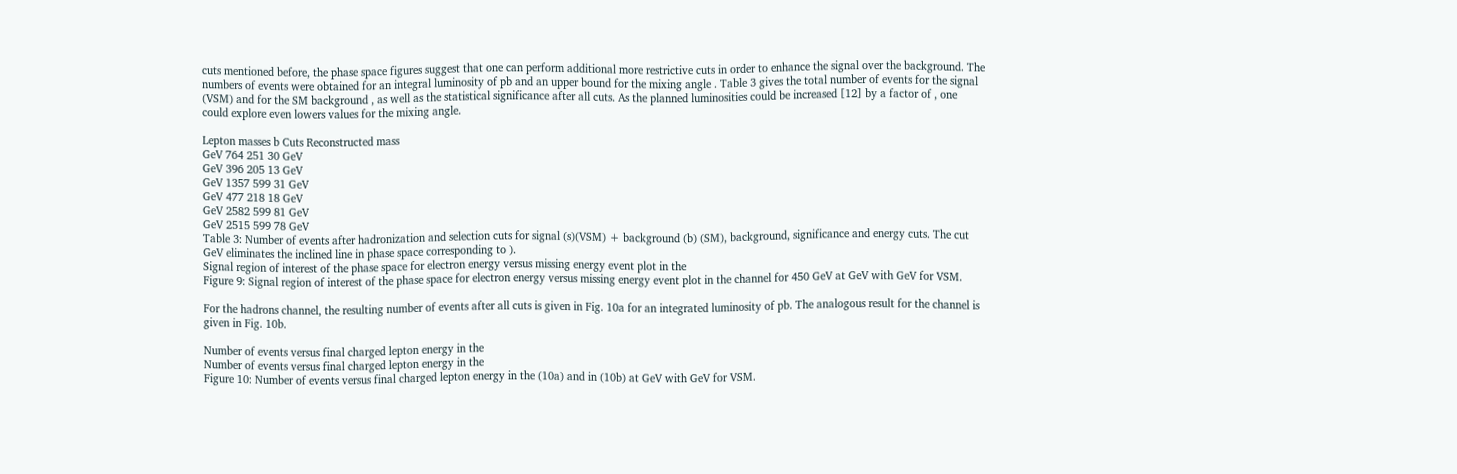cuts mentioned before, the phase space figures suggest that one can perform additional more restrictive cuts in order to enhance the signal over the background. The numbers of events were obtained for an integral luminosity of pb and an upper bound for the mixing angle . Table 3 gives the total number of events for the signal (VSM) and for the SM background , as well as the statistical significance after all cuts. As the planned luminosities could be increased [12] by a factor of , one could explore even lowers values for the mixing angle.

Lepton masses b Cuts Reconstructed mass
GeV 764 251 30 GeV
GeV 396 205 13 GeV
GeV 1357 599 31 GeV
GeV 477 218 18 GeV
GeV 2582 599 81 GeV
GeV 2515 599 78 GeV
Table 3: Number of events after hadronization and selection cuts for signal (s)(VSM) + background (b) (SM), background, significance and energy cuts. The cut GeV eliminates the inclined line in phase space corresponding to ).
Signal region of interest of the phase space for electron energy versus missing energy event plot in the
Figure 9: Signal region of interest of the phase space for electron energy versus missing energy event plot in the channel for 450 GeV at GeV with GeV for VSM.

For the hadrons channel, the resulting number of events after all cuts is given in Fig. 10a for an integrated luminosity of pb. The analogous result for the channel is given in Fig. 10b.

Number of events versus final charged lepton energy in the
Number of events versus final charged lepton energy in the
Figure 10: Number of events versus final charged lepton energy in the (10a) and in (10b) at GeV with GeV for VSM.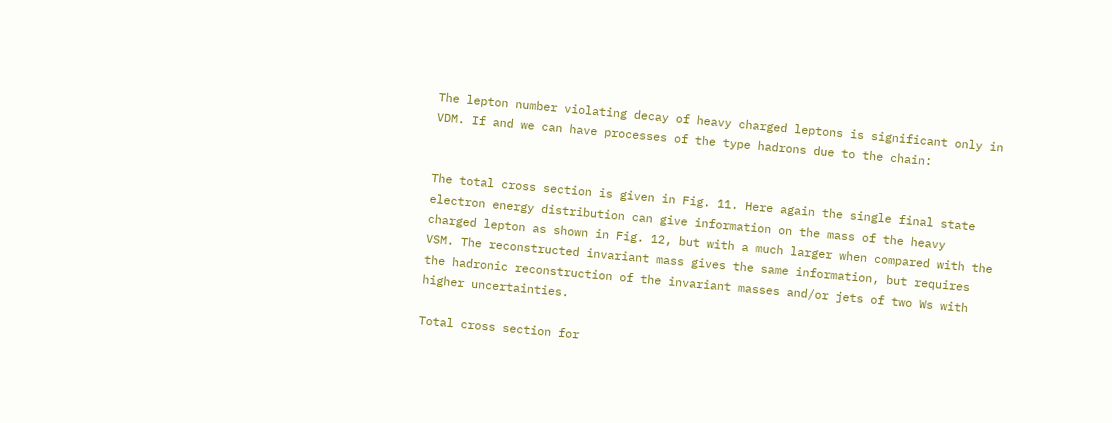The lepton number violating decay of heavy charged leptons is significant only in VDM. If and we can have processes of the type hadrons due to the chain:


The total cross section is given in Fig. 11. Here again the single final state electron energy distribution can give information on the mass of the heavy charged lepton as shown in Fig. 12, but with a much larger when compared with the VSM. The reconstructed invariant mass gives the same information, but requires the hadronic reconstruction of the invariant masses and/or jets of two Ws with higher uncertainties.

Total cross section for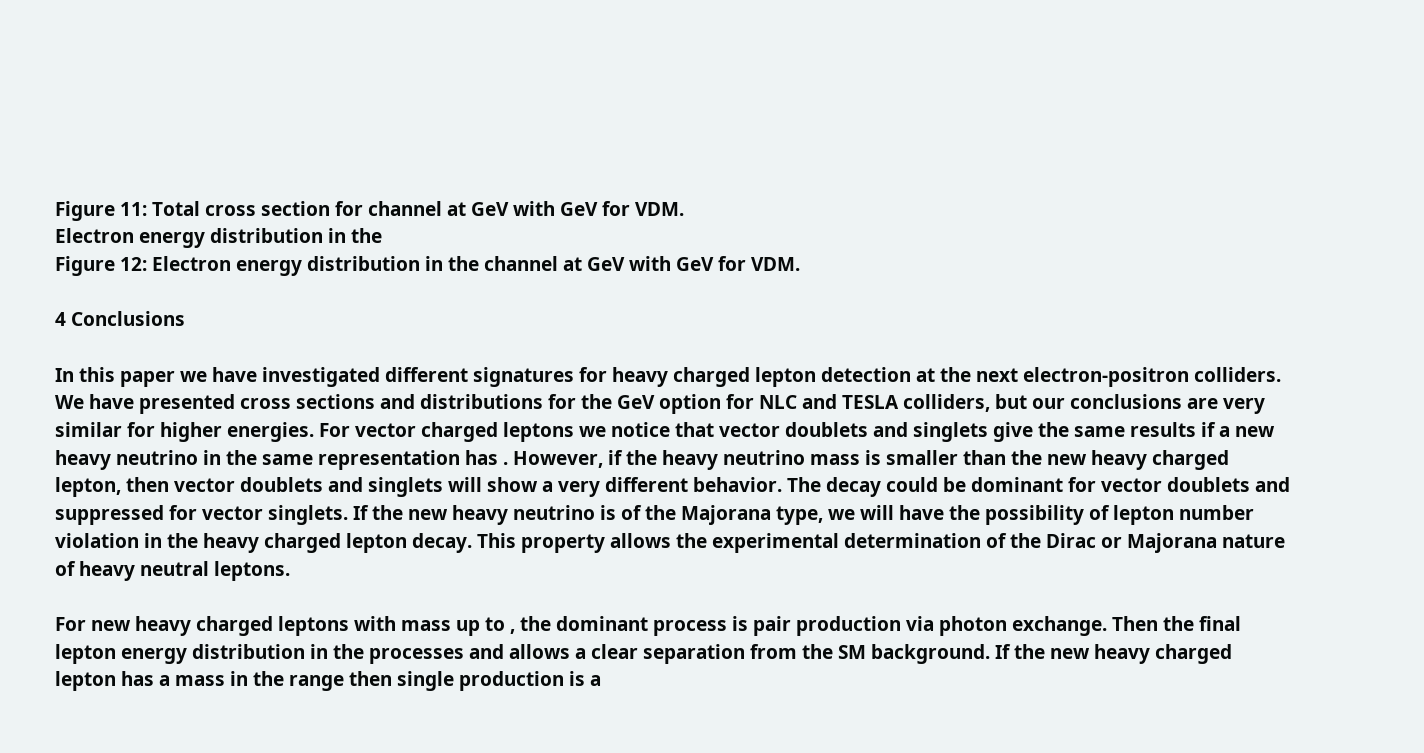Figure 11: Total cross section for channel at GeV with GeV for VDM.
Electron energy distribution in the
Figure 12: Electron energy distribution in the channel at GeV with GeV for VDM.

4 Conclusions

In this paper we have investigated different signatures for heavy charged lepton detection at the next electron-positron colliders. We have presented cross sections and distributions for the GeV option for NLC and TESLA colliders, but our conclusions are very similar for higher energies. For vector charged leptons we notice that vector doublets and singlets give the same results if a new heavy neutrino in the same representation has . However, if the heavy neutrino mass is smaller than the new heavy charged lepton, then vector doublets and singlets will show a very different behavior. The decay could be dominant for vector doublets and suppressed for vector singlets. If the new heavy neutrino is of the Majorana type, we will have the possibility of lepton number violation in the heavy charged lepton decay. This property allows the experimental determination of the Dirac or Majorana nature of heavy neutral leptons.

For new heavy charged leptons with mass up to , the dominant process is pair production via photon exchange. Then the final lepton energy distribution in the processes and allows a clear separation from the SM background. If the new heavy charged lepton has a mass in the range then single production is a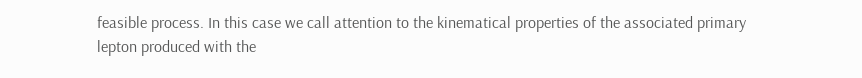feasible process. In this case we call attention to the kinematical properties of the associated primary lepton produced with the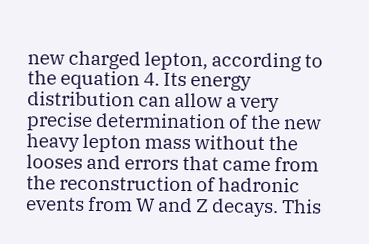new charged lepton, according to the equation 4. Its energy distribution can allow a very precise determination of the new heavy lepton mass without the looses and errors that came from the reconstruction of hadronic events from W and Z decays. This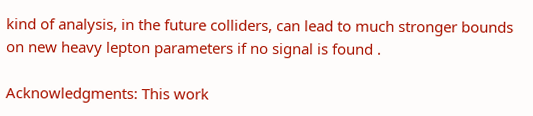kind of analysis, in the future colliders, can lead to much stronger bounds on new heavy lepton parameters if no signal is found .

Acknowledgments: This work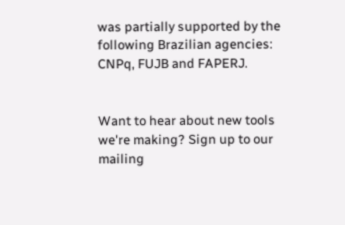was partially supported by the following Brazilian agencies: CNPq, FUJB and FAPERJ.


Want to hear about new tools we're making? Sign up to our mailing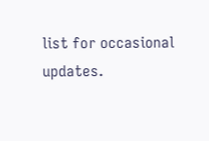list for occasional updates.